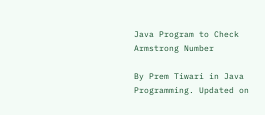Java Program to Check Armstrong Number

By Prem Tiwari in Java Programming. Updated on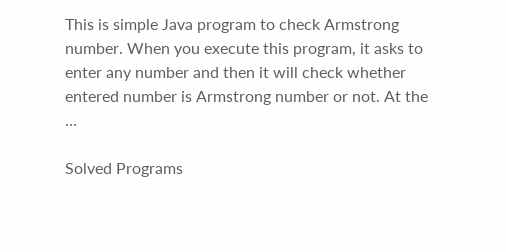This is simple Java program to check Armstrong number. When you execute this program, it asks to enter any number and then it will check whether entered number is Armstrong number or not. At the …

Solved Programs